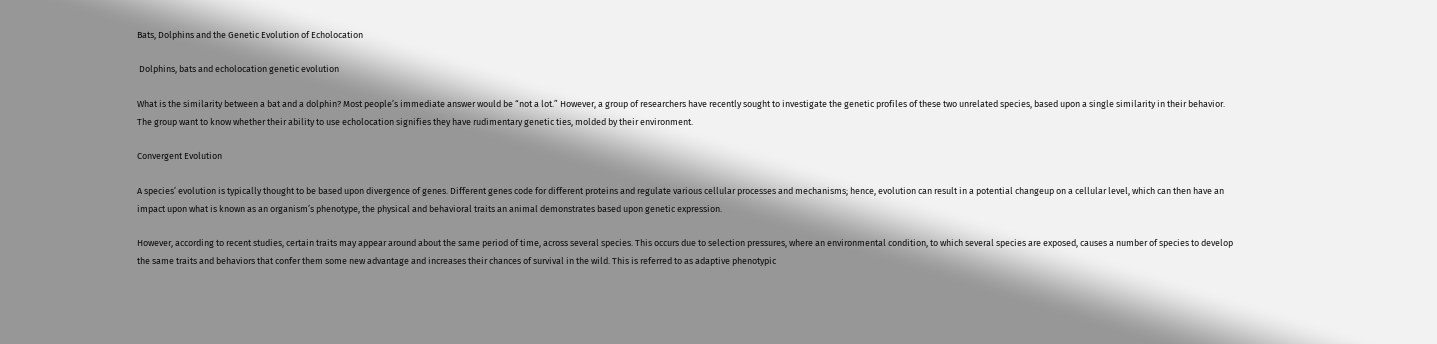Bats, Dolphins and the Genetic Evolution of Echolocation

 Dolphins, bats and echolocation genetic evolution

What is the similarity between a bat and a dolphin? Most people’s immediate answer would be “not a lot.” However, a group of researchers have recently sought to investigate the genetic profiles of these two unrelated species, based upon a single similarity in their behavior. The group want to know whether their ability to use echolocation signifies they have rudimentary genetic ties, molded by their environment.

Convergent Evolution

A species’ evolution is typically thought to be based upon divergence of genes. Different genes code for different proteins and regulate various cellular processes and mechanisms; hence, evolution can result in a potential changeup on a cellular level, which can then have an impact upon what is known as an organism’s phenotype, the physical and behavioral traits an animal demonstrates based upon genetic expression.

However, according to recent studies, certain traits may appear around about the same period of time, across several species. This occurs due to selection pressures, where an environmental condition, to which several species are exposed, causes a number of species to develop the same traits and behaviors that confer them some new advantage and increases their chances of survival in the wild. This is referred to as adaptive phenotypic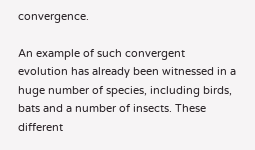convergence.

An example of such convergent evolution has already been witnessed in a huge number of species, including birds, bats and a number of insects. These different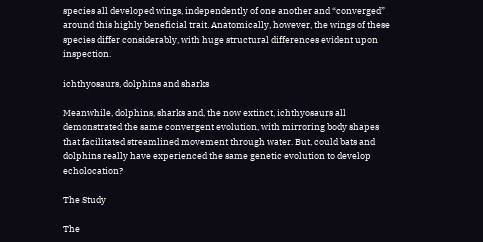species all developed wings, independently of one another and “converged” around this highly beneficial trait. Anatomically, however, the wings of these species differ considerably, with huge structural differences evident upon inspection.

ichthyosaurs, dolphins and sharks

Meanwhile, dolphins, sharks and, the now extinct, ichthyosaurs all demonstrated the same convergent evolution, with mirroring body shapes that facilitated streamlined movement through water. But, could bats and dolphins really have experienced the same genetic evolution to develop echolocation?

The Study

The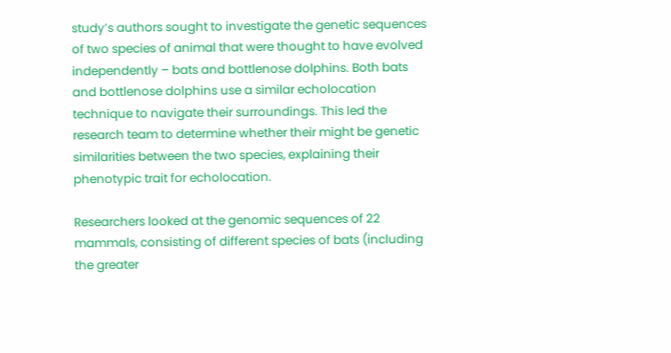study’s authors sought to investigate the genetic sequences of two species of animal that were thought to have evolved independently – bats and bottlenose dolphins. Both bats and bottlenose dolphins use a similar echolocation technique to navigate their surroundings. This led the research team to determine whether their might be genetic similarities between the two species, explaining their phenotypic trait for echolocation.

Researchers looked at the genomic sequences of 22 mammals, consisting of different species of bats (including the greater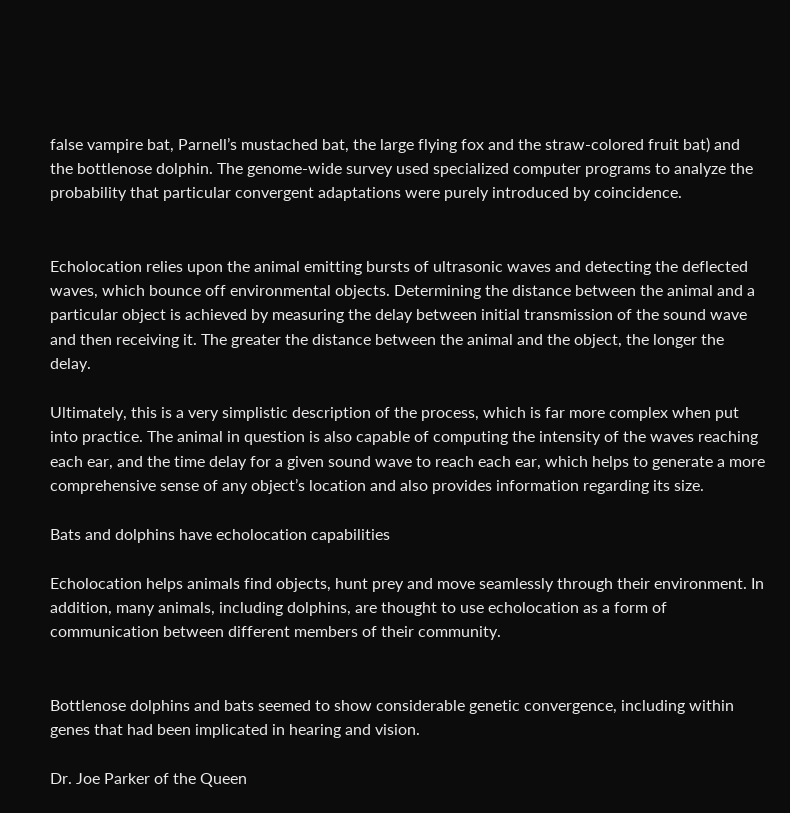false vampire bat, Parnell’s mustached bat, the large flying fox and the straw-colored fruit bat) and the bottlenose dolphin. The genome-wide survey used specialized computer programs to analyze the probability that particular convergent adaptations were purely introduced by coincidence.


Echolocation relies upon the animal emitting bursts of ultrasonic waves and detecting the deflected waves, which bounce off environmental objects. Determining the distance between the animal and a particular object is achieved by measuring the delay between initial transmission of the sound wave and then receiving it. The greater the distance between the animal and the object, the longer the delay.

Ultimately, this is a very simplistic description of the process, which is far more complex when put into practice. The animal in question is also capable of computing the intensity of the waves reaching each ear, and the time delay for a given sound wave to reach each ear, which helps to generate a more comprehensive sense of any object’s location and also provides information regarding its size.

Bats and dolphins have echolocation capabilities

Echolocation helps animals find objects, hunt prey and move seamlessly through their environment. In addition, many animals, including dolphins, are thought to use echolocation as a form of communication between different members of their community.


Bottlenose dolphins and bats seemed to show considerable genetic convergence, including within genes that had been implicated in hearing and vision.

Dr. Joe Parker of the Queen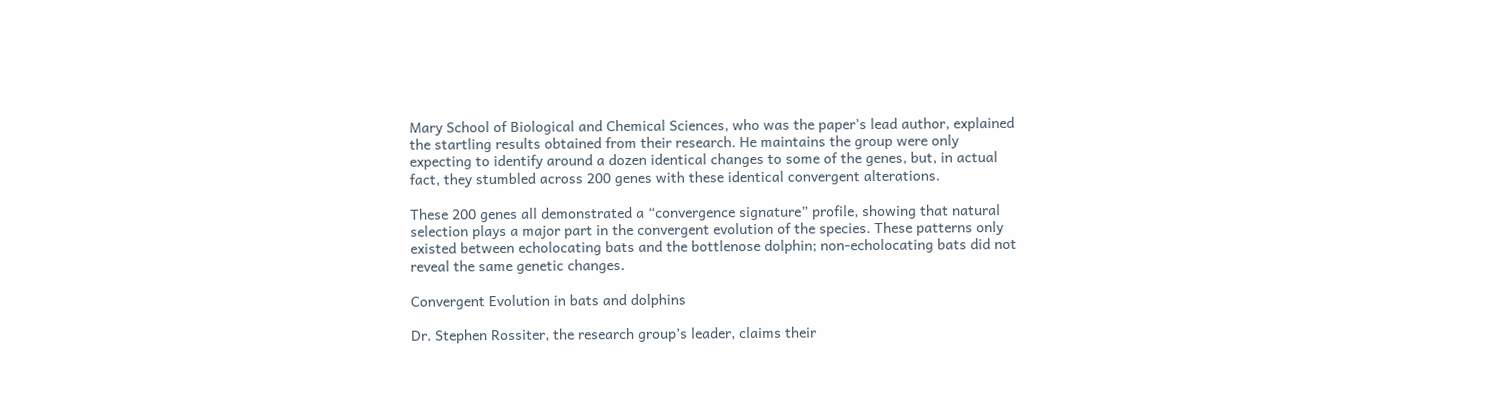Mary School of Biological and Chemical Sciences, who was the paper’s lead author, explained the startling results obtained from their research. He maintains the group were only expecting to identify around a dozen identical changes to some of the genes, but, in actual fact, they stumbled across 200 genes with these identical convergent alterations.

These 200 genes all demonstrated a “convergence signature” profile, showing that natural selection plays a major part in the convergent evolution of the species. These patterns only existed between echolocating bats and the bottlenose dolphin; non-echolocating bats did not reveal the same genetic changes.

Convergent Evolution in bats and dolphins

Dr. Stephen Rossiter, the research group’s leader, claims their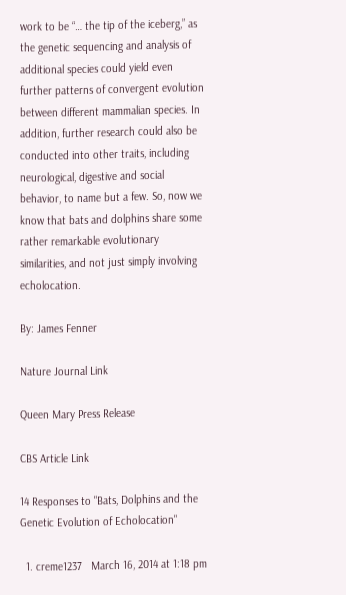work to be “… the tip of the iceberg,” as the genetic sequencing and analysis of additional species could yield even further patterns of convergent evolution between different mammalian species. In addition, further research could also be conducted into other traits, including neurological, digestive and social behavior, to name but a few. So, now we know that bats and dolphins share some rather remarkable evolutionary similarities, and not just simply involving echolocation.

By: James Fenner

Nature Journal Link

Queen Mary Press Release

CBS Article Link

14 Responses to "Bats, Dolphins and the Genetic Evolution of Echolocation"

  1. creme1237   March 16, 2014 at 1:18 pm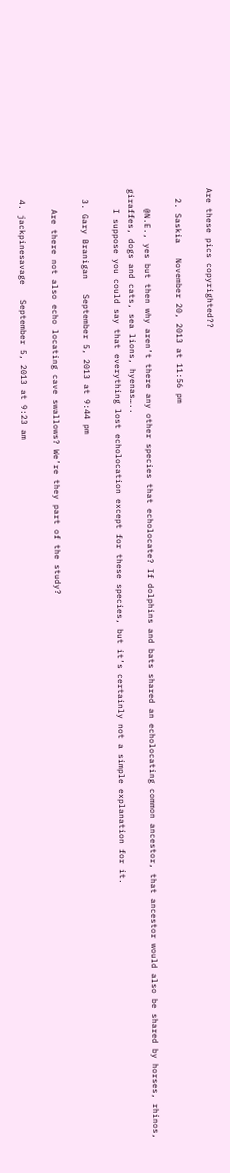Are these pics copyrighted??

  2. Saskia   November 20, 2013 at 11:56 pm

    @N.E., yes but then why aren’t there any other species that echolocate? If dolphins and bats shared an echolocating common ancestor, that ancestor would also be shared by horses, rhinos, giraffes, dogs and cats, sea lions, hyenas…..
    I suppose you could say that everything lost echolocation except for these species, but it’s certainly not a simple explanation for it.

  3. Gary Branigan   September 5, 2013 at 9:44 pm

    Are there not also echo locating cave swallows? We’re they part of the study?

  4. jackpinesavage   September 5, 2013 at 9:23 am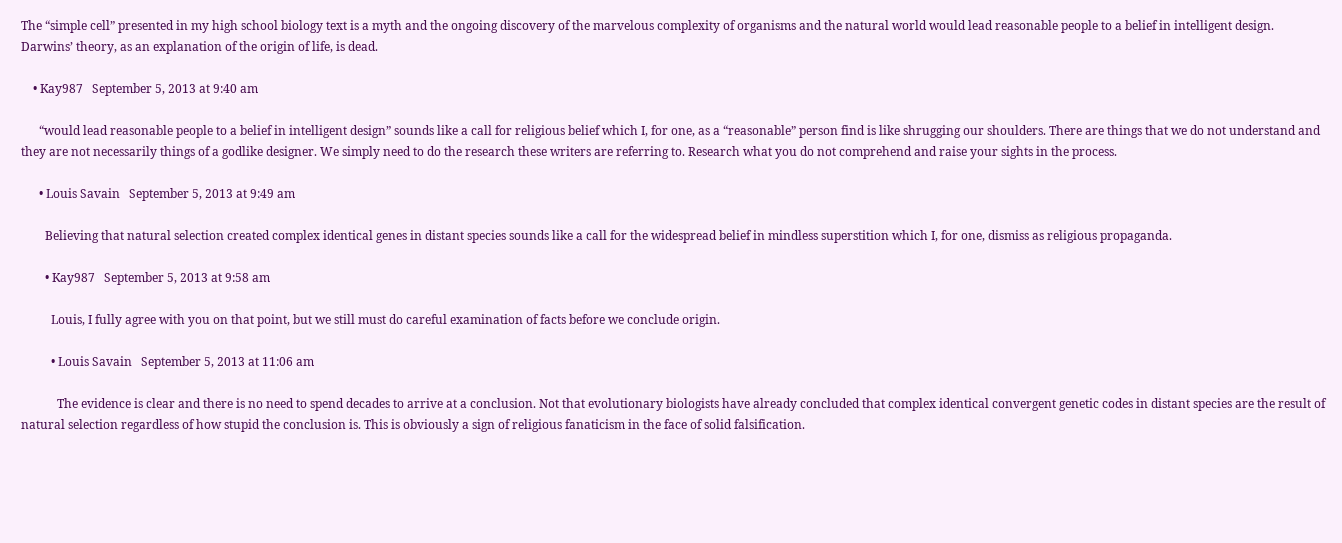The “simple cell” presented in my high school biology text is a myth and the ongoing discovery of the marvelous complexity of organisms and the natural world would lead reasonable people to a belief in intelligent design. Darwins’ theory, as an explanation of the origin of life, is dead.

    • Kay987   September 5, 2013 at 9:40 am

      “would lead reasonable people to a belief in intelligent design” sounds like a call for religious belief which I, for one, as a “reasonable” person find is like shrugging our shoulders. There are things that we do not understand and they are not necessarily things of a godlike designer. We simply need to do the research these writers are referring to. Research what you do not comprehend and raise your sights in the process.

      • Louis Savain   September 5, 2013 at 9:49 am

        Believing that natural selection created complex identical genes in distant species sounds like a call for the widespread belief in mindless superstition which I, for one, dismiss as religious propaganda.

        • Kay987   September 5, 2013 at 9:58 am

          Louis, I fully agree with you on that point, but we still must do careful examination of facts before we conclude origin.

          • Louis Savain   September 5, 2013 at 11:06 am

            The evidence is clear and there is no need to spend decades to arrive at a conclusion. Not that evolutionary biologists have already concluded that complex identical convergent genetic codes in distant species are the result of natural selection regardless of how stupid the conclusion is. This is obviously a sign of religious fanaticism in the face of solid falsification.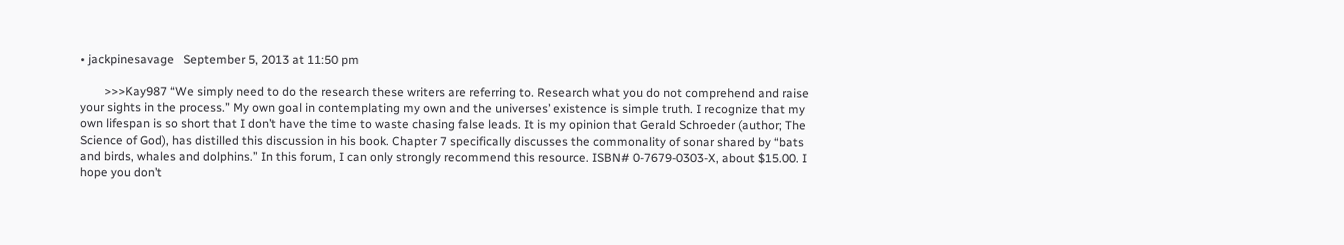• jackpinesavage   September 5, 2013 at 11:50 pm

        >>>Kay987 “We simply need to do the research these writers are referring to. Research what you do not comprehend and raise your sights in the process.” My own goal in contemplating my own and the universes’ existence is simple truth. I recognize that my own lifespan is so short that I don’t have the time to waste chasing false leads. It is my opinion that Gerald Schroeder (author; The Science of God), has distilled this discussion in his book. Chapter 7 specifically discusses the commonality of sonar shared by “bats and birds, whales and dolphins.” In this forum, I can only strongly recommend this resource. ISBN# 0-7679-0303-X, about $15.00. I hope you don’t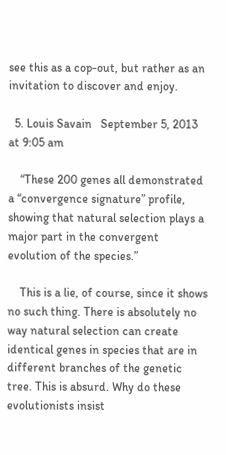see this as a cop-out, but rather as an invitation to discover and enjoy.

  5. Louis Savain   September 5, 2013 at 9:05 am

    “These 200 genes all demonstrated a “convergence signature” profile, showing that natural selection plays a major part in the convergent evolution of the species.”

    This is a lie, of course, since it shows no such thing. There is absolutely no way natural selection can create identical genes in species that are in different branches of the genetic tree. This is absurd. Why do these evolutionists insist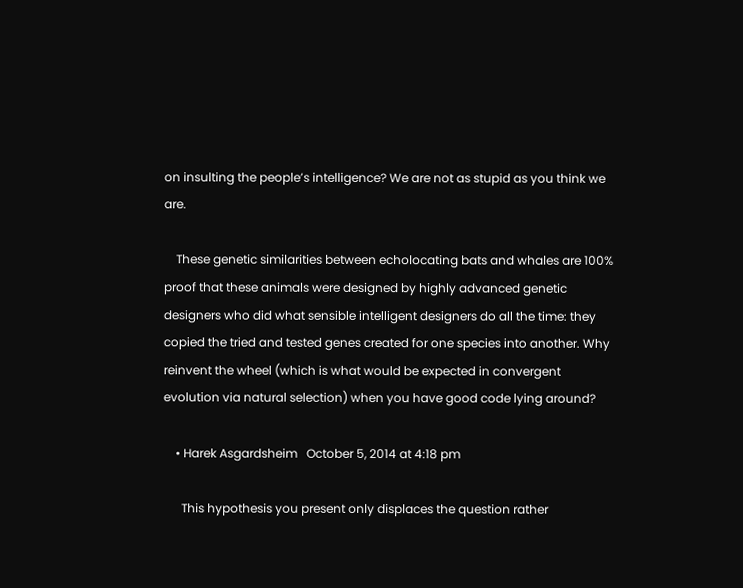on insulting the people’s intelligence? We are not as stupid as you think we are.

    These genetic similarities between echolocating bats and whales are 100% proof that these animals were designed by highly advanced genetic designers who did what sensible intelligent designers do all the time: they copied the tried and tested genes created for one species into another. Why reinvent the wheel (which is what would be expected in convergent evolution via natural selection) when you have good code lying around?

    • Harek Asgardsheim   October 5, 2014 at 4:18 pm

      This hypothesis you present only displaces the question rather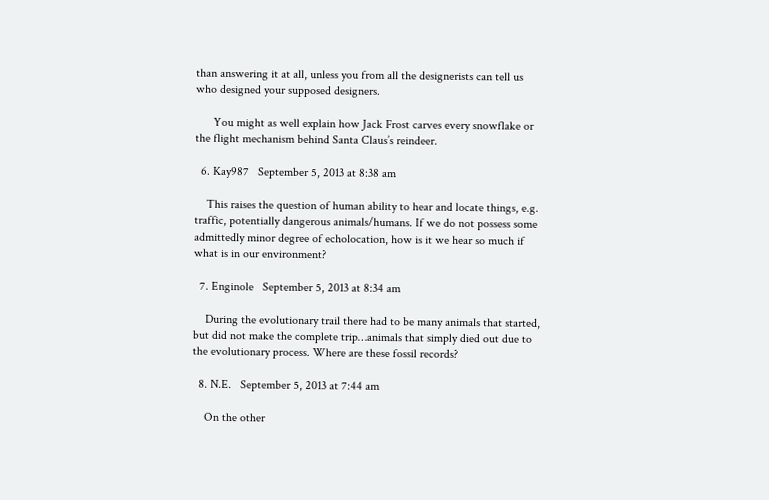than answering it at all, unless you from all the designerists can tell us who designed your supposed designers.

      You might as well explain how Jack Frost carves every snowflake or the flight mechanism behind Santa Claus’s reindeer.

  6. Kay987   September 5, 2013 at 8:38 am

    This raises the question of human ability to hear and locate things, e.g. traffic, potentially dangerous animals/humans. If we do not possess some admittedly minor degree of echolocation, how is it we hear so much if what is in our environment?

  7. Enginole   September 5, 2013 at 8:34 am

    During the evolutionary trail there had to be many animals that started, but did not make the complete trip…animals that simply died out due to the evolutionary process. Where are these fossil records?

  8. N.E.   September 5, 2013 at 7:44 am

    On the other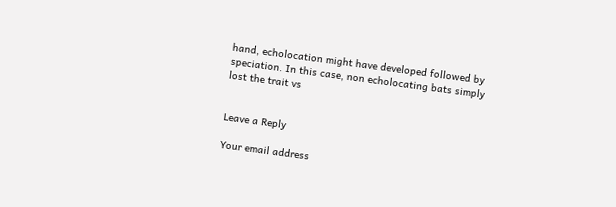hand, echolocation might have developed followed by speciation. In this case, non echolocating bats simply lost the trait vs


Leave a Reply

Your email address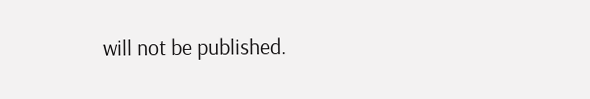will not be published.